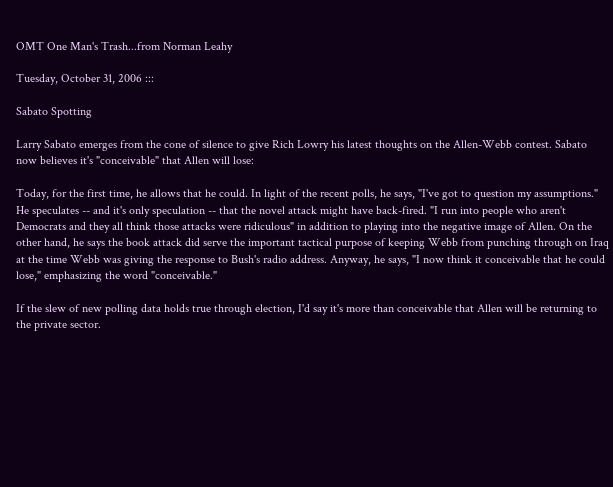OMT One Man's Trash...from Norman Leahy

Tuesday, October 31, 2006 :::

Sabato Spotting

Larry Sabato emerges from the cone of silence to give Rich Lowry his latest thoughts on the Allen-Webb contest. Sabato now believes it's "conceivable" that Allen will lose:

Today, for the first time, he allows that he could. In light of the recent polls, he says, "I've got to question my assumptions." He speculates -- and it's only speculation -- that the novel attack might have back-fired. "I run into people who aren't Democrats and they all think those attacks were ridiculous" in addition to playing into the negative image of Allen. On the other hand, he says the book attack did serve the important tactical purpose of keeping Webb from punching through on Iraq at the time Webb was giving the response to Bush's radio address. Anyway, he says, "I now think it conceivable that he could lose," emphasizing the word "conceivable."

If the slew of new polling data holds true through election, I'd say it's more than conceivable that Allen will be returning to the private sector.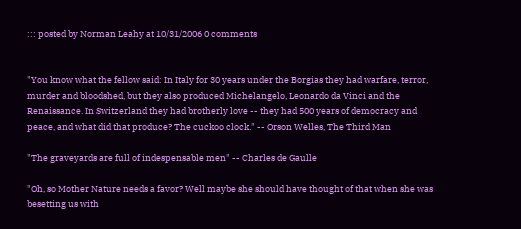::: posted by Norman Leahy at 10/31/2006 0 comments


"You know what the fellow said: In Italy for 30 years under the Borgias they had warfare, terror, murder and bloodshed, but they also produced Michelangelo, Leonardo da Vinci and the Renaissance. In Switzerland they had brotherly love -- they had 500 years of democracy and peace, and what did that produce? The cuckoo clock." -- Orson Welles, The Third Man

"The graveyards are full of indespensable men" -- Charles de Gaulle

"Oh, so Mother Nature needs a favor? Well maybe she should have thought of that when she was besetting us with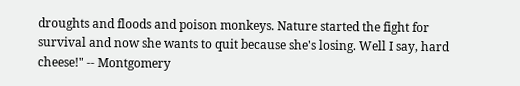droughts and floods and poison monkeys. Nature started the fight for survival and now she wants to quit because she's losing. Well I say, hard cheese!" -- Montgomery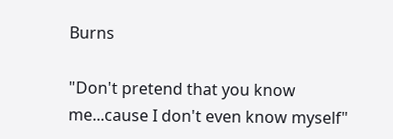Burns

"Don't pretend that you know me...cause I don't even know myself"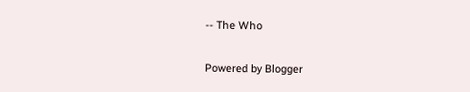-- The Who

Powered by Blogger